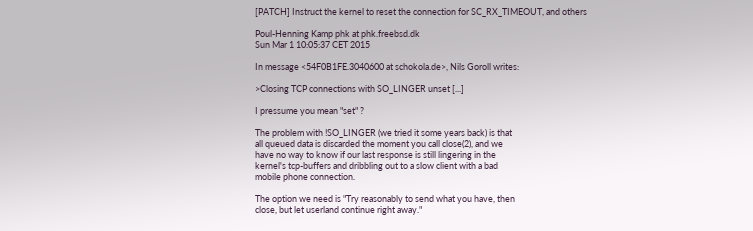[PATCH] Instruct the kernel to reset the connection for SC_RX_TIMEOUT, and others

Poul-Henning Kamp phk at phk.freebsd.dk
Sun Mar 1 10:05:37 CET 2015

In message <54F0B1FE.3040600 at schokola.de>, Nils Goroll writes:

>Closing TCP connections with SO_LINGER unset [...]

I pressume you mean "set" ?

The problem with !SO_LINGER (we tried it some years back) is that
all queued data is discarded the moment you call close(2), and we
have no way to know if our last response is still lingering in the
kernel's tcp-buffers and dribbling out to a slow client with a bad
mobile phone connection.

The option we need is "Try reasonably to send what you have, then
close, but let userland continue right away."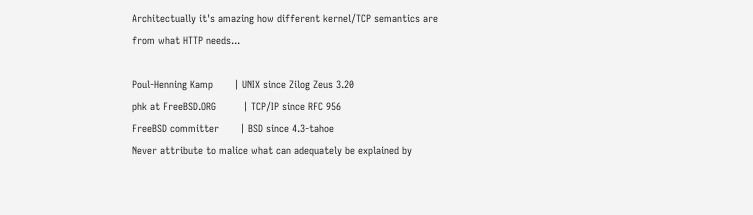Architectually it's amazing how different kernel/TCP semantics are
from what HTTP needs...

Poul-Henning Kamp       | UNIX since Zilog Zeus 3.20
phk at FreeBSD.ORG         | TCP/IP since RFC 956
FreeBSD committer       | BSD since 4.3-tahoe
Never attribute to malice what can adequately be explained by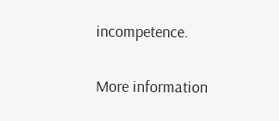incompetence.

More information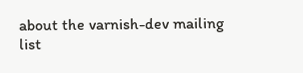about the varnish-dev mailing list